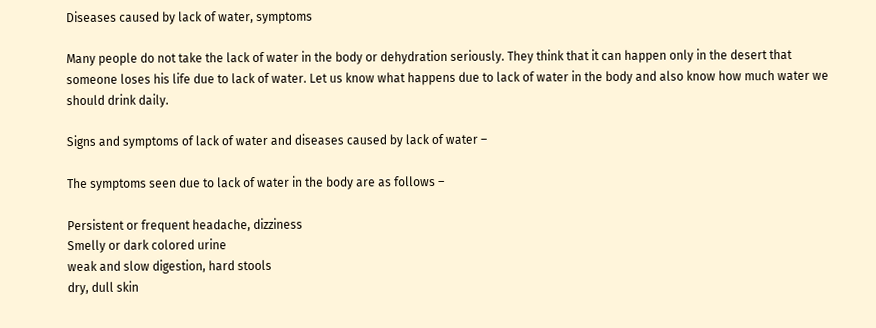Diseases caused by lack of water, symptoms

Many people do not take the lack of water in the body or dehydration seriously. They think that it can happen only in the desert that someone loses his life due to lack of water. Let us know what happens due to lack of water in the body and also know how much water we should drink daily.

Signs and symptoms of lack of water and diseases caused by lack of water –

The symptoms seen due to lack of water in the body are as follows –

Persistent or frequent headache, dizziness
Smelly or dark colored urine
weak and slow digestion, hard stools
dry, dull skin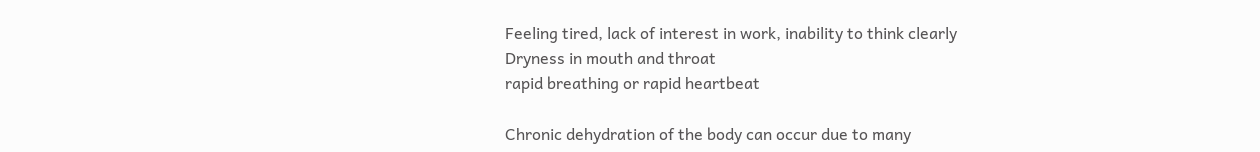Feeling tired, lack of interest in work, inability to think clearly
Dryness in mouth and throat
rapid breathing or rapid heartbeat

Chronic dehydration of the body can occur due to many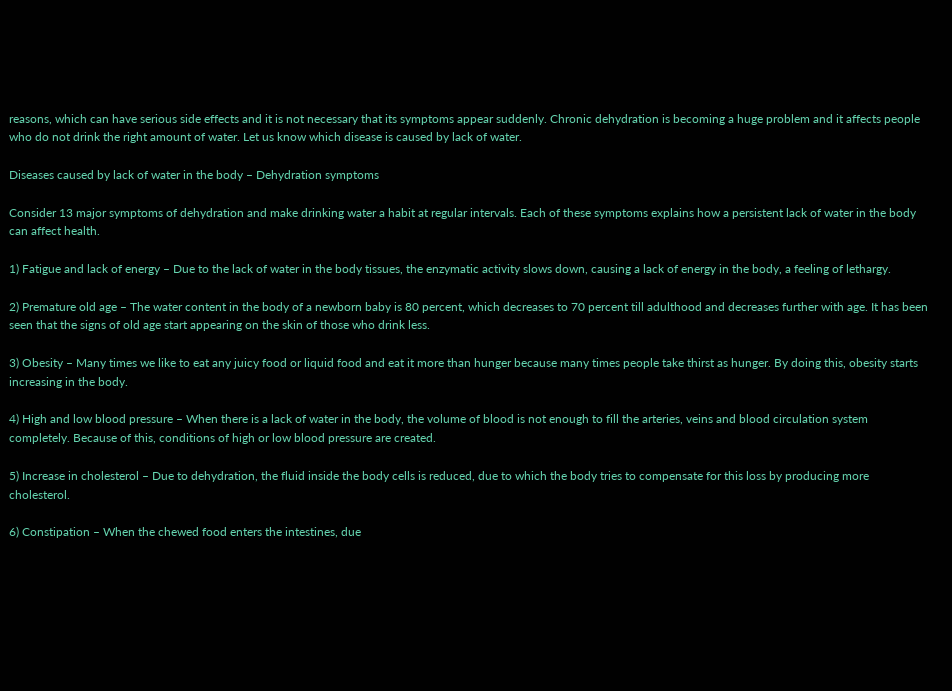reasons, which can have serious side effects and it is not necessary that its symptoms appear suddenly. Chronic dehydration is becoming a huge problem and it affects people who do not drink the right amount of water. Let us know which disease is caused by lack of water.

Diseases caused by lack of water in the body – Dehydration symptoms

Consider 13 major symptoms of dehydration and make drinking water a habit at regular intervals. Each of these symptoms explains how a persistent lack of water in the body can affect health.

1) Fatigue and lack of energy – Due to the lack of water in the body tissues, the enzymatic activity slows down, causing a lack of energy in the body, a feeling of lethargy.

2) Premature old age – The water content in the body of a newborn baby is 80 percent, which decreases to 70 percent till adulthood and decreases further with age. It has been seen that the signs of old age start appearing on the skin of those who drink less.

3) Obesity – Many times we like to eat any juicy food or liquid food and eat it more than hunger because many times people take thirst as hunger. By doing this, obesity starts increasing in the body.

4) High and low blood pressure – When there is a lack of water in the body, the volume of blood is not enough to fill the arteries, veins and blood circulation system completely. Because of this, conditions of high or low blood pressure are created.

5) Increase in cholesterol – Due to dehydration, the fluid inside the body cells is reduced, due to which the body tries to compensate for this loss by producing more cholesterol.

6) Constipation – When the chewed food enters the intestines, due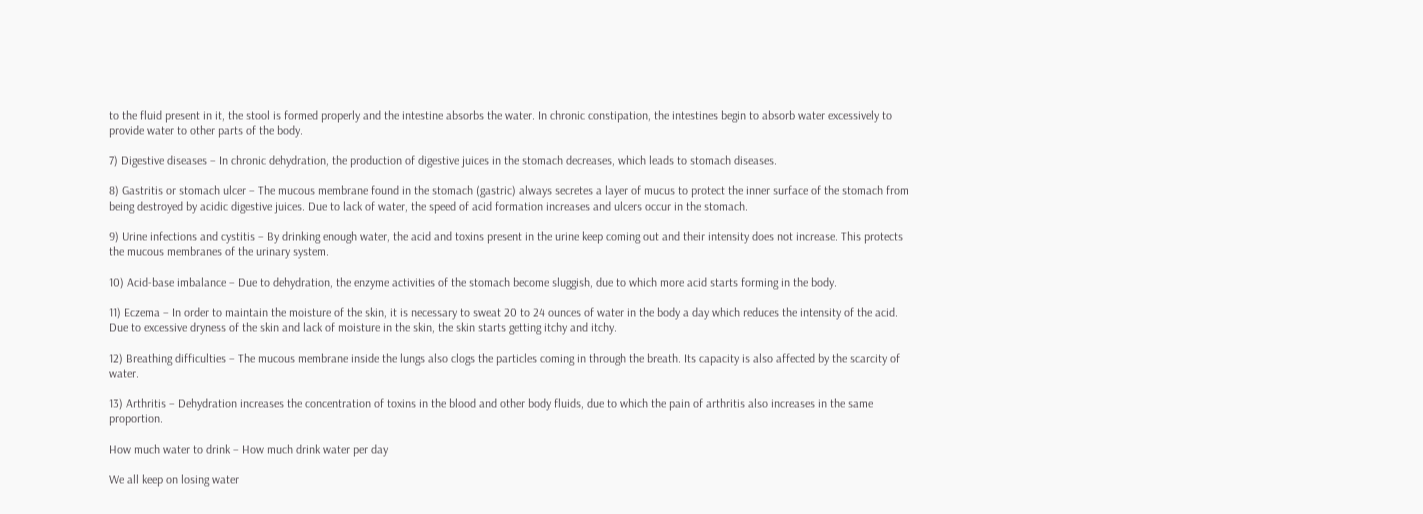to the fluid present in it, the stool is formed properly and the intestine absorbs the water. In chronic constipation, the intestines begin to absorb water excessively to provide water to other parts of the body.

7) Digestive diseases – In chronic dehydration, the production of digestive juices in the stomach decreases, which leads to stomach diseases.

8) Gastritis or stomach ulcer – The mucous membrane found in the stomach (gastric) always secretes a layer of mucus to protect the inner surface of the stomach from being destroyed by acidic digestive juices. Due to lack of water, the speed of acid formation increases and ulcers occur in the stomach.

9) Urine infections and cystitis – By drinking enough water, the acid and toxins present in the urine keep coming out and their intensity does not increase. This protects the mucous membranes of the urinary system.

10) Acid-base imbalance – Due to dehydration, the enzyme activities of the stomach become sluggish, due to which more acid starts forming in the body.

11) Eczema – In order to maintain the moisture of the skin, it is necessary to sweat 20 to 24 ounces of water in the body a day which reduces the intensity of the acid. Due to excessive dryness of the skin and lack of moisture in the skin, the skin starts getting itchy and itchy.

12) Breathing difficulties – The mucous membrane inside the lungs also clogs the particles coming in through the breath. Its capacity is also affected by the scarcity of water.

13) Arthritis – Dehydration increases the concentration of toxins in the blood and other body fluids, due to which the pain of arthritis also increases in the same proportion.

How much water to drink – How much drink water per day

We all keep on losing water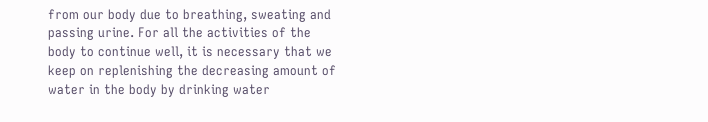from our body due to breathing, sweating and passing urine. For all the activities of the body to continue well, it is necessary that we keep on replenishing the decreasing amount of water in the body by drinking water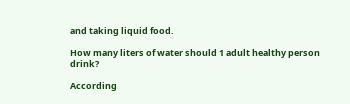and taking liquid food.

How many liters of water should 1 adult healthy person drink?

According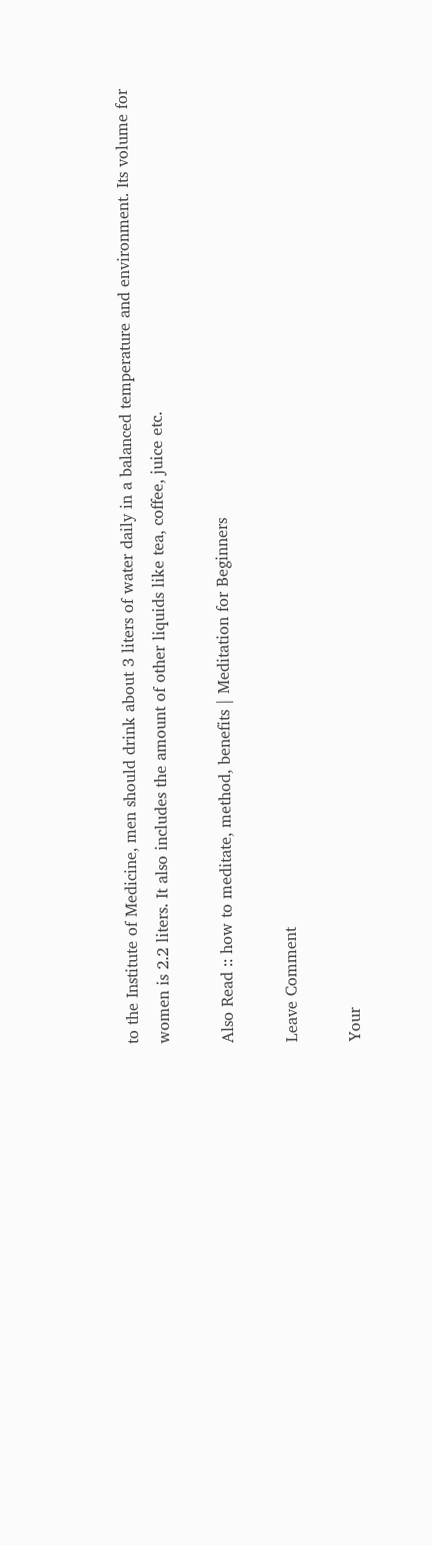to the Institute of Medicine, men should drink about 3 liters of water daily in a balanced temperature and environment. Its volume for women is 2.2 liters. It also includes the amount of other liquids like tea, coffee, juice etc.

Also Read :: how to meditate, method, benefits | Meditation for Beginners

Leave Comment

Your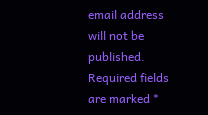email address will not be published. Required fields are marked *